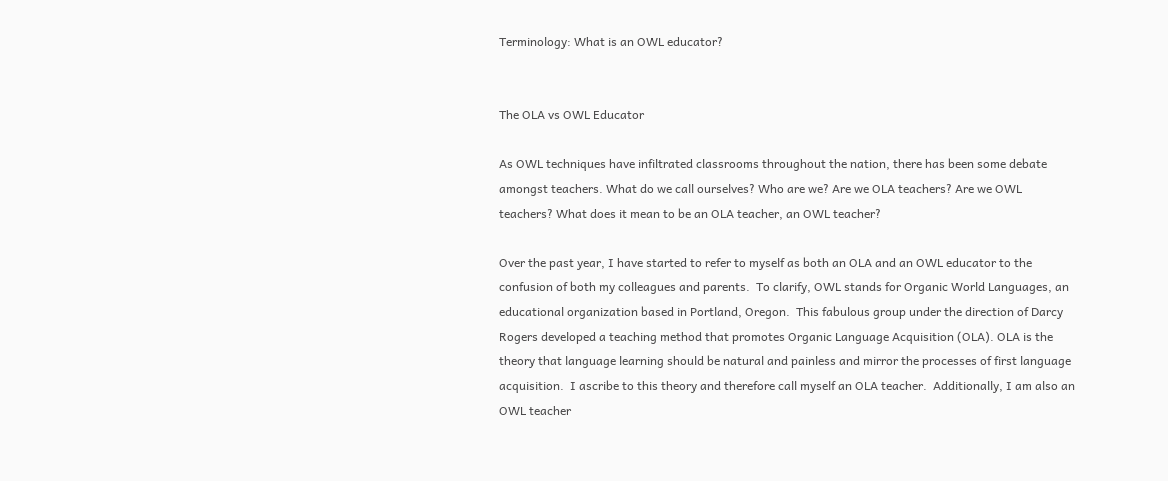Terminology: What is an OWL educator?


The OLA vs OWL Educator

As OWL techniques have infiltrated classrooms throughout the nation, there has been some debate amongst teachers. What do we call ourselves? Who are we? Are we OLA teachers? Are we OWL teachers? What does it mean to be an OLA teacher, an OWL teacher?

Over the past year, I have started to refer to myself as both an OLA and an OWL educator to the confusion of both my colleagues and parents.  To clarify, OWL stands for Organic World Languages, an educational organization based in Portland, Oregon.  This fabulous group under the direction of Darcy Rogers developed a teaching method that promotes Organic Language Acquisition (OLA). OLA is the theory that language learning should be natural and painless and mirror the processes of first language acquisition.  I ascribe to this theory and therefore call myself an OLA teacher.  Additionally, I am also an OWL teacher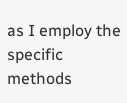as I employ the specific methods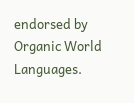endorsed by Organic World Languages.